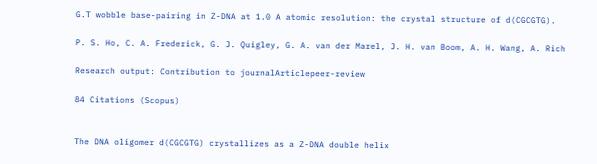G.T wobble base-pairing in Z-DNA at 1.0 A atomic resolution: the crystal structure of d(CGCGTG).

P. S. Ho, C. A. Frederick, G. J. Quigley, G. A. van der Marel, J. H. van Boom, A. H. Wang, A. Rich

Research output: Contribution to journalArticlepeer-review

84 Citations (Scopus)


The DNA oligomer d(CGCGTG) crystallizes as a Z-DNA double helix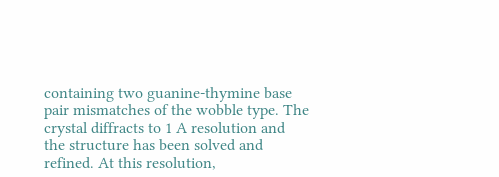containing two guanine-thymine base pair mismatches of the wobble type. The crystal diffracts to 1 A resolution and the structure has been solved and refined. At this resolution,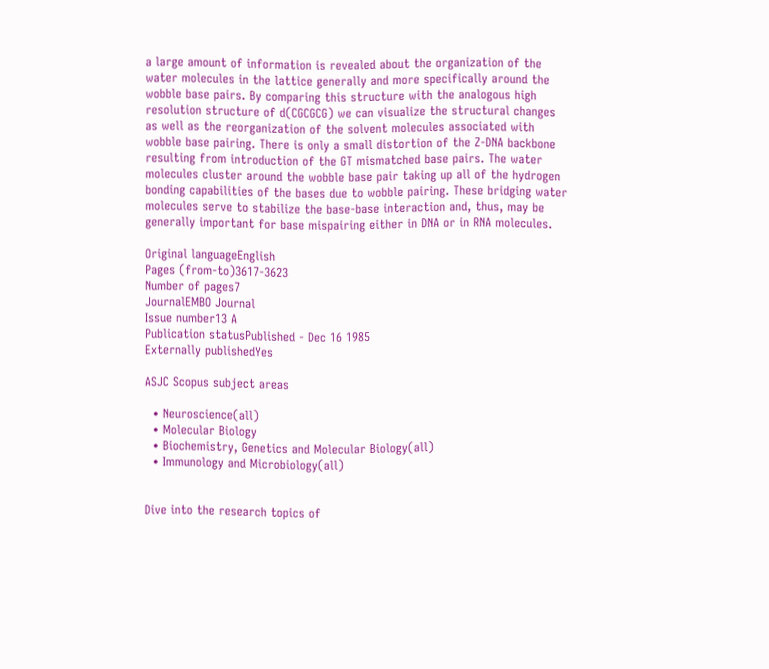a large amount of information is revealed about the organization of the water molecules in the lattice generally and more specifically around the wobble base pairs. By comparing this structure with the analogous high resolution structure of d(CGCGCG) we can visualize the structural changes as well as the reorganization of the solvent molecules associated with wobble base pairing. There is only a small distortion of the Z-DNA backbone resulting from introduction of the GT mismatched base pairs. The water molecules cluster around the wobble base pair taking up all of the hydrogen bonding capabilities of the bases due to wobble pairing. These bridging water molecules serve to stabilize the base-base interaction and, thus, may be generally important for base mispairing either in DNA or in RNA molecules.

Original languageEnglish
Pages (from-to)3617-3623
Number of pages7
JournalEMBO Journal
Issue number13 A
Publication statusPublished - Dec 16 1985
Externally publishedYes

ASJC Scopus subject areas

  • Neuroscience(all)
  • Molecular Biology
  • Biochemistry, Genetics and Molecular Biology(all)
  • Immunology and Microbiology(all)


Dive into the research topics of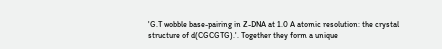'G.T wobble base-pairing in Z-DNA at 1.0 A atomic resolution: the crystal structure of d(CGCGTG).'. Together they form a unique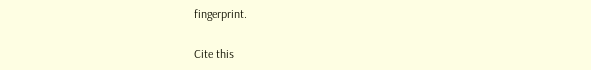fingerprint.

Cite this